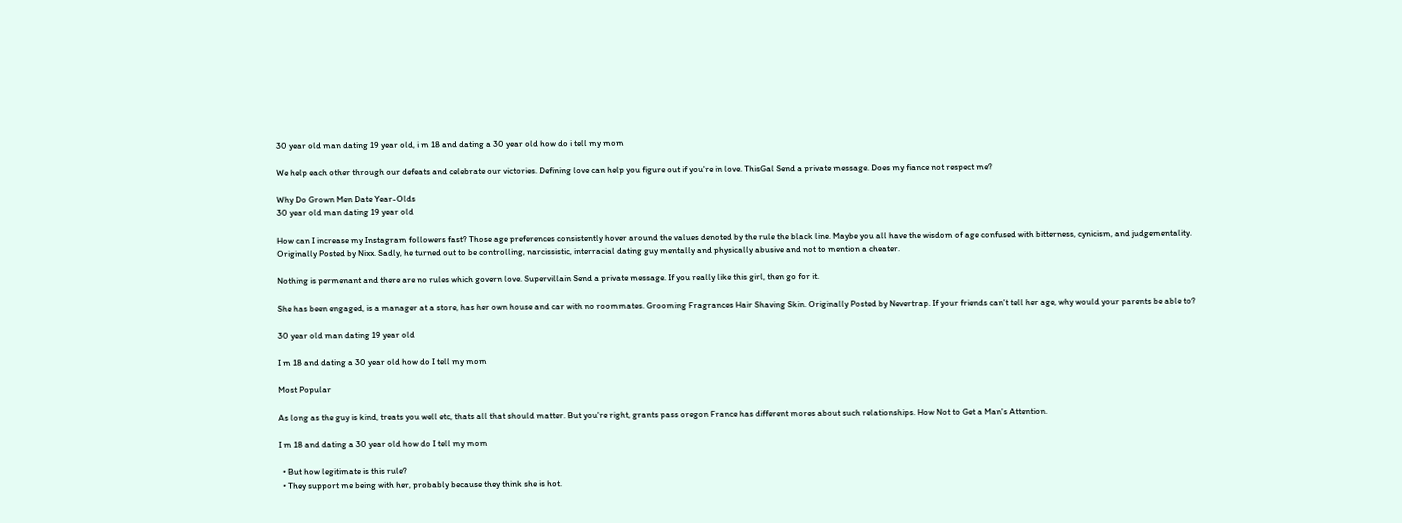30 year old man dating 19 year old, i m 18 and dating a 30 year old how do i tell my mom

We help each other through our defeats and celebrate our victories. Defining love can help you figure out if you're in love. ThisGal Send a private message. Does my fiance not respect me?

Why Do Grown Men Date Year-Olds
30 year old man dating 19 year old

How can I increase my Instagram followers fast? Those age preferences consistently hover around the values denoted by the rule the black line. Maybe you all have the wisdom of age confused with bitterness, cynicism, and judgementality. Originally Posted by Nixx. Sadly, he turned out to be controlling, narcissistic, interracial dating guy mentally and physically abusive and not to mention a cheater.

Nothing is permenant and there are no rules which govern love. Supervillain Send a private message. If you really like this girl, then go for it.

She has been engaged, is a manager at a store, has her own house and car with no roommates. Grooming Fragrances Hair Shaving Skin. Originally Posted by Nevertrap. If your friends can't tell her age, why would your parents be able to?

30 year old man dating 19 year old

I m 18 and dating a 30 year old how do I tell my mom

Most Popular

As long as the guy is kind, treats you well etc, thats all that should matter. But you're right, grants pass oregon France has different mores about such relationships. How Not to Get a Man's Attention.

I m 18 and dating a 30 year old how do I tell my mom

  • But how legitimate is this rule?
  • They support me being with her, probably because they think she is hot.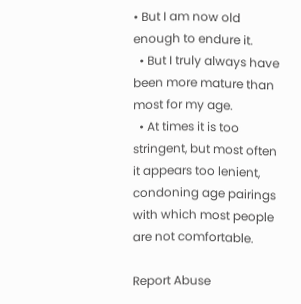• But I am now old enough to endure it.
  • But I truly always have been more mature than most for my age.
  • At times it is too stringent, but most often it appears too lenient, condoning age pairings with which most people are not comfortable.

Report Abuse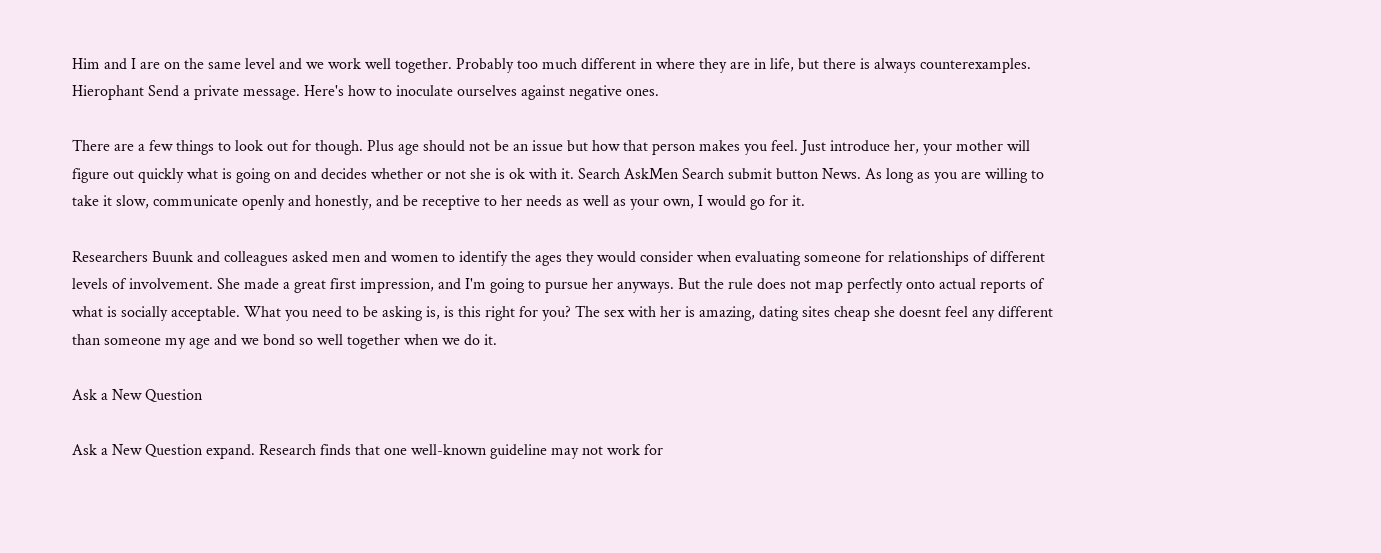Him and I are on the same level and we work well together. Probably too much different in where they are in life, but there is always counterexamples. Hierophant Send a private message. Here's how to inoculate ourselves against negative ones.

There are a few things to look out for though. Plus age should not be an issue but how that person makes you feel. Just introduce her, your mother will figure out quickly what is going on and decides whether or not she is ok with it. Search AskMen Search submit button News. As long as you are willing to take it slow, communicate openly and honestly, and be receptive to her needs as well as your own, I would go for it.

Researchers Buunk and colleagues asked men and women to identify the ages they would consider when evaluating someone for relationships of different levels of involvement. She made a great first impression, and I'm going to pursue her anyways. But the rule does not map perfectly onto actual reports of what is socially acceptable. What you need to be asking is, is this right for you? The sex with her is amazing, dating sites cheap she doesnt feel any different than someone my age and we bond so well together when we do it.

Ask a New Question

Ask a New Question expand. Research finds that one well-known guideline may not work for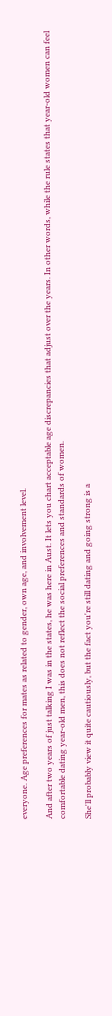everyone. Age preferences for mates as related to gender, own age, and involvement level.

And after two years of just talking I was in the states, he was here in Aust. It lets you chart acceptable age discrepancies that adjust over the years. In other words, while the rule states that year-old women can feel comfortable dating year-old men, this does not reflect the social preferences and standards of women.

She'll probably view it quite cautiously, but the fact you're still dating and going strong is a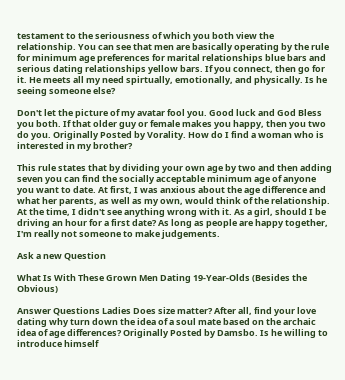testament to the seriousness of which you both view the relationship. You can see that men are basically operating by the rule for minimum age preferences for marital relationships blue bars and serious dating relationships yellow bars. If you connect, then go for it. He meets all my need spirtually, emotionally, and physically. Is he seeing someone else?

Don't let the picture of my avatar fool you. Good luck and God Bless you both. If that older guy or female makes you happy, then you two do you. Originally Posted by Vorality. How do I find a woman who is interested in my brother?

This rule states that by dividing your own age by two and then adding seven you can find the socially acceptable minimum age of anyone you want to date. At first, I was anxious about the age difference and what her parents, as well as my own, would think of the relationship. At the time, I didn't see anything wrong with it. As a girl, should I be driving an hour for a first date? As long as people are happy together, I'm really not someone to make judgements.

Ask a new Question

What Is With These Grown Men Dating 19-Year-Olds (Besides the Obvious)

Answer Questions Ladies Does size matter? After all, find your love dating why turn down the idea of a soul mate based on the archaic idea of age differences? Originally Posted by Damsbo. Is he willing to introduce himself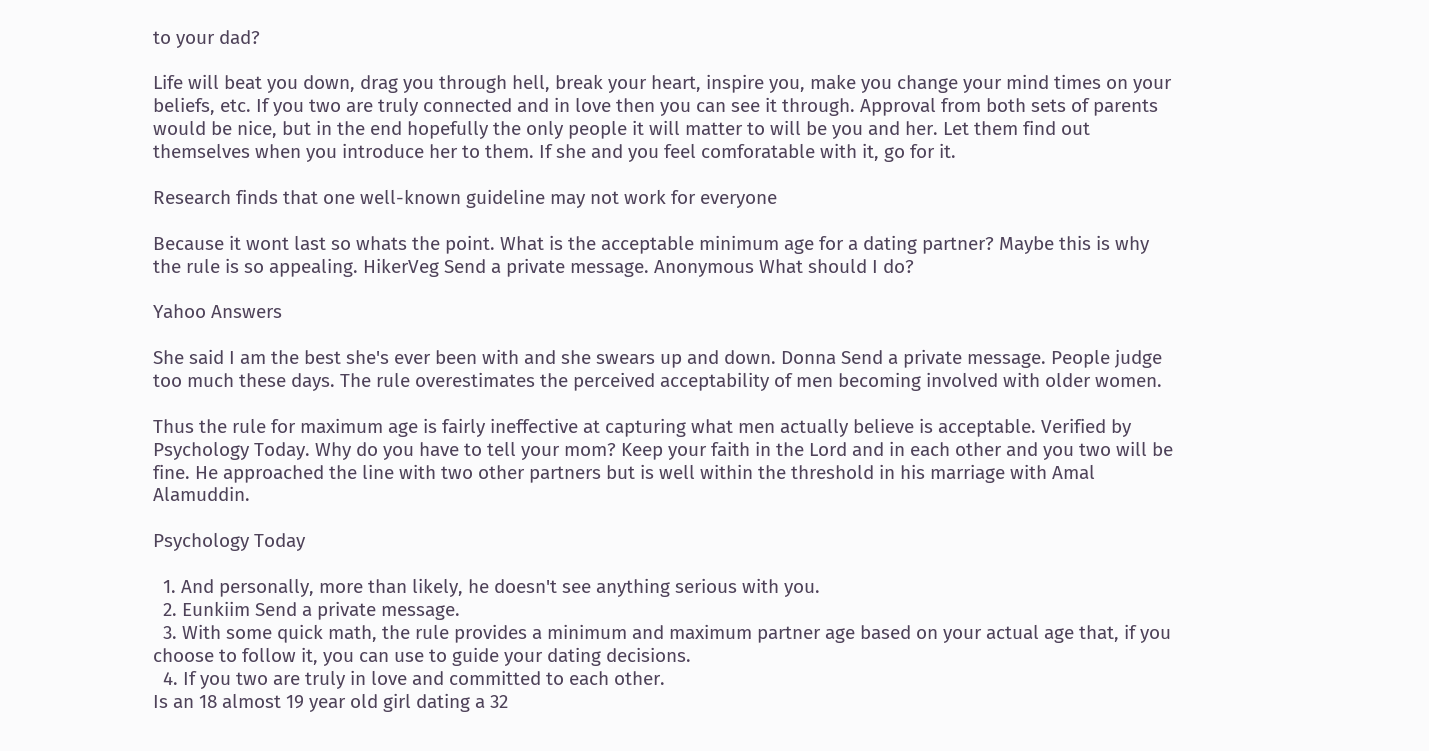to your dad?

Life will beat you down, drag you through hell, break your heart, inspire you, make you change your mind times on your beliefs, etc. If you two are truly connected and in love then you can see it through. Approval from both sets of parents would be nice, but in the end hopefully the only people it will matter to will be you and her. Let them find out themselves when you introduce her to them. If she and you feel comforatable with it, go for it.

Research finds that one well-known guideline may not work for everyone

Because it wont last so whats the point. What is the acceptable minimum age for a dating partner? Maybe this is why the rule is so appealing. HikerVeg Send a private message. Anonymous What should I do?

Yahoo Answers

She said I am the best she's ever been with and she swears up and down. Donna Send a private message. People judge too much these days. The rule overestimates the perceived acceptability of men becoming involved with older women.

Thus the rule for maximum age is fairly ineffective at capturing what men actually believe is acceptable. Verified by Psychology Today. Why do you have to tell your mom? Keep your faith in the Lord and in each other and you two will be fine. He approached the line with two other partners but is well within the threshold in his marriage with Amal Alamuddin.

Psychology Today

  1. And personally, more than likely, he doesn't see anything serious with you.
  2. Eunkiim Send a private message.
  3. With some quick math, the rule provides a minimum and maximum partner age based on your actual age that, if you choose to follow it, you can use to guide your dating decisions.
  4. If you two are truly in love and committed to each other.
Is an 18 almost 19 year old girl dating a 32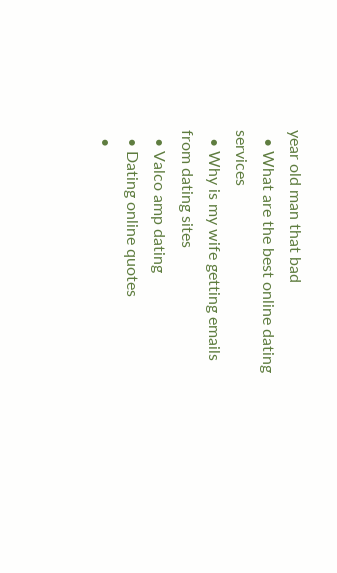year old man that bad
  • What are the best online dating services
  • Why is my wife getting emails from dating sites
  • Valco amp dating
  • Dating online quotes
  •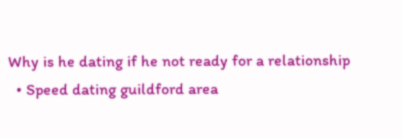Why is he dating if he not ready for a relationship
  • Speed dating guildford area